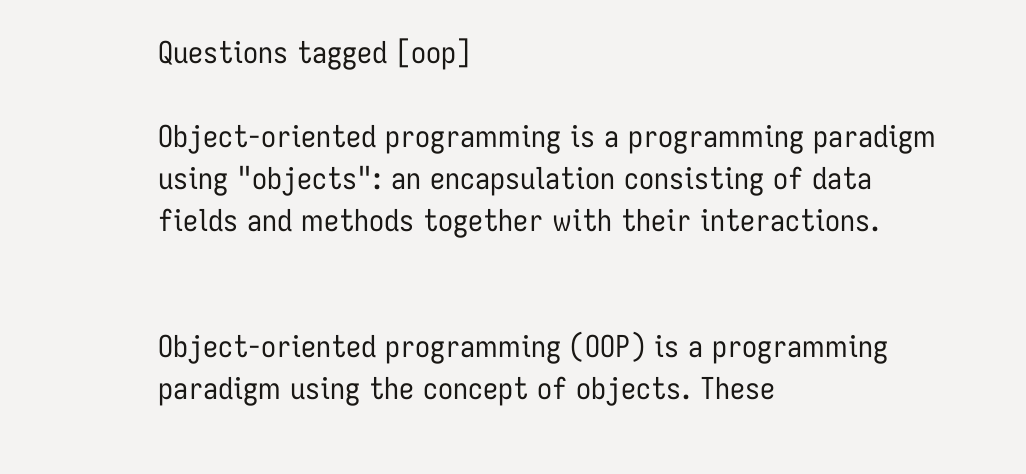Questions tagged [oop]

Object-oriented programming is a programming paradigm using "objects": an encapsulation consisting of data fields and methods together with their interactions.


Object-oriented programming (OOP) is a programming paradigm using the concept of objects. These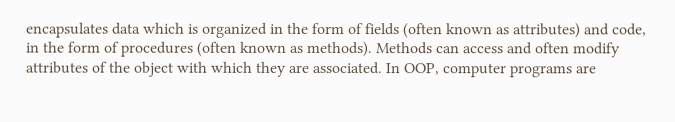encapsulates data which is organized in the form of fields (often known as attributes) and code, in the form of procedures (often known as methods). Methods can access and often modify attributes of the object with which they are associated. In OOP, computer programs are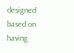designed based on having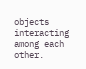objects interacting among each other.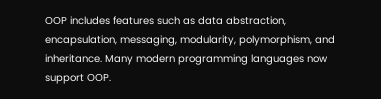OOP includes features such as data abstraction, encapsulation, messaging, modularity, polymorphism, and inheritance. Many modern programming languages now support OOP.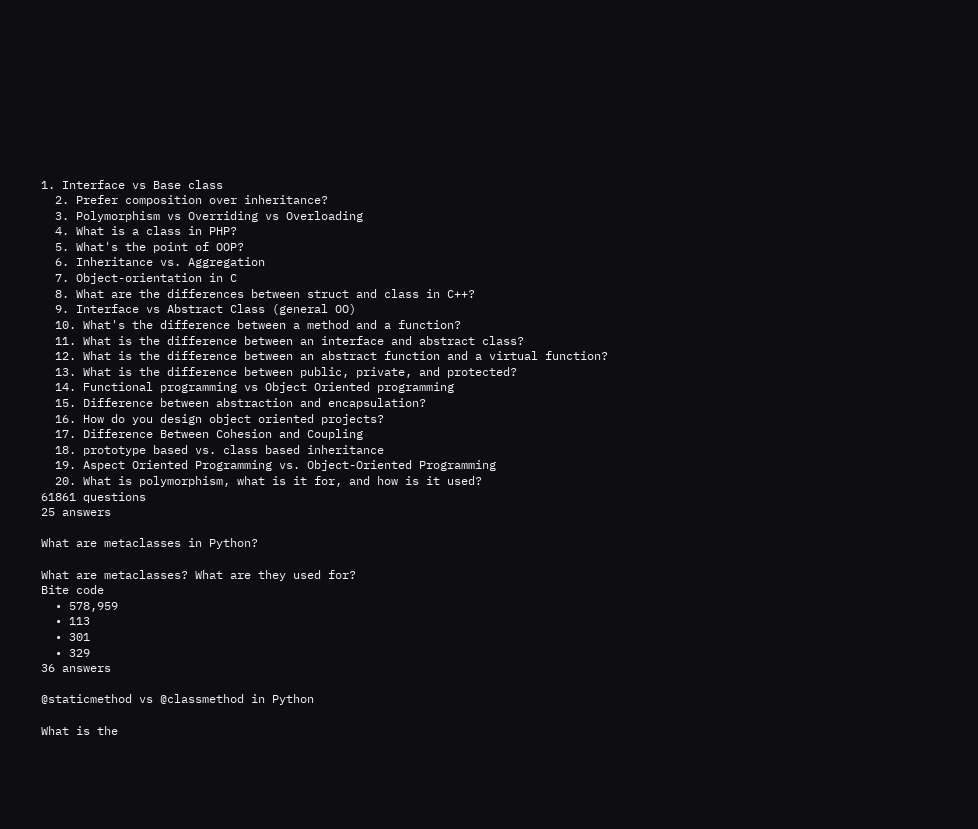1. Interface vs Base class
  2. Prefer composition over inheritance?
  3. Polymorphism vs Overriding vs Overloading
  4. What is a class in PHP?
  5. What's the point of OOP?
  6. Inheritance vs. Aggregation
  7. Object-orientation in C
  8. What are the differences between struct and class in C++?
  9. Interface vs Abstract Class (general OO)
  10. What's the difference between a method and a function?
  11. What is the difference between an interface and abstract class?
  12. What is the difference between an abstract function and a virtual function?
  13. What is the difference between public, private, and protected?
  14. Functional programming vs Object Oriented programming
  15. Difference between abstraction and encapsulation?
  16. How do you design object oriented projects?
  17. Difference Between Cohesion and Coupling
  18. prototype based vs. class based inheritance
  19. Aspect Oriented Programming vs. Object-Oriented Programming
  20. What is polymorphism, what is it for, and how is it used?
61861 questions
25 answers

What are metaclasses in Python?

What are metaclasses? What are they used for?
Bite code
  • 578,959
  • 113
  • 301
  • 329
36 answers

@staticmethod vs @classmethod in Python

What is the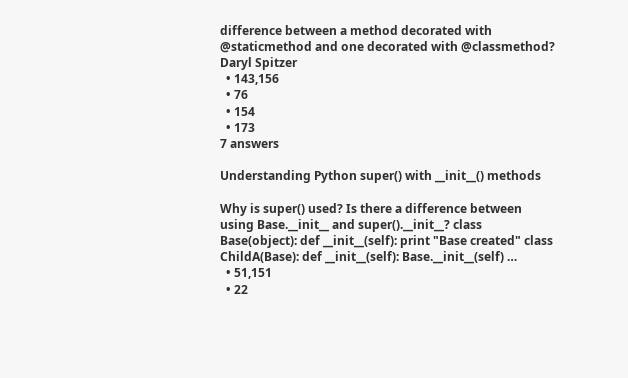difference between a method decorated with @staticmethod and one decorated with @classmethod?
Daryl Spitzer
  • 143,156
  • 76
  • 154
  • 173
7 answers

Understanding Python super() with __init__() methods

Why is super() used? Is there a difference between using Base.__init__ and super().__init__? class Base(object): def __init__(self): print "Base created" class ChildA(Base): def __init__(self): Base.__init__(self) …
  • 51,151
  • 22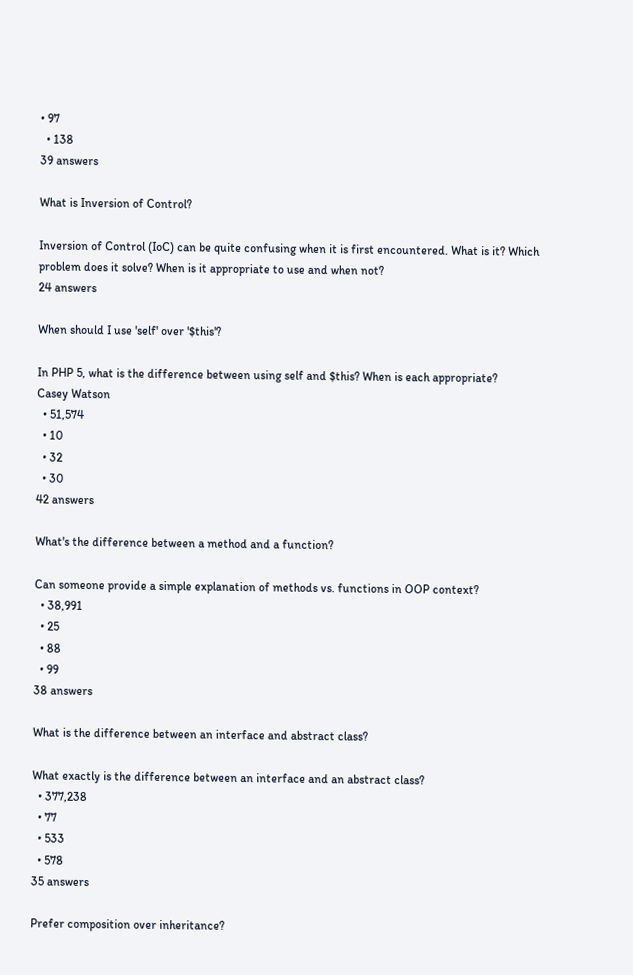• 97
  • 138
39 answers

What is Inversion of Control?

Inversion of Control (IoC) can be quite confusing when it is first encountered. What is it? Which problem does it solve? When is it appropriate to use and when not?
24 answers

When should I use 'self' over '$this'?

In PHP 5, what is the difference between using self and $this? When is each appropriate?
Casey Watson
  • 51,574
  • 10
  • 32
  • 30
42 answers

What's the difference between a method and a function?

Can someone provide a simple explanation of methods vs. functions in OOP context?
  • 38,991
  • 25
  • 88
  • 99
38 answers

What is the difference between an interface and abstract class?

What exactly is the difference between an interface and an abstract class?
  • 377,238
  • 77
  • 533
  • 578
35 answers

Prefer composition over inheritance?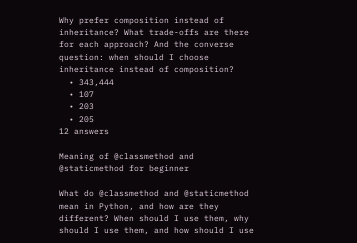Why prefer composition instead of inheritance? What trade-offs are there for each approach? And the converse question: when should I choose inheritance instead of composition?
  • 343,444
  • 107
  • 203
  • 205
12 answers

Meaning of @classmethod and @staticmethod for beginner

What do @classmethod and @staticmethod mean in Python, and how are they different? When should I use them, why should I use them, and how should I use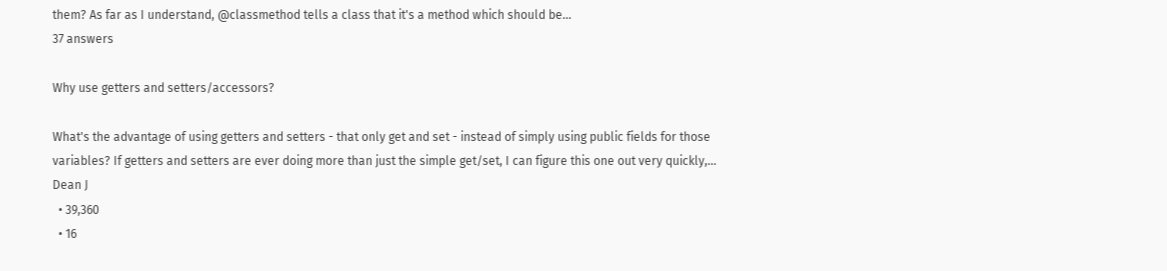them? As far as I understand, @classmethod tells a class that it's a method which should be…
37 answers

Why use getters and setters/accessors?

What's the advantage of using getters and setters - that only get and set - instead of simply using public fields for those variables? If getters and setters are ever doing more than just the simple get/set, I can figure this one out very quickly,…
Dean J
  • 39,360
  • 16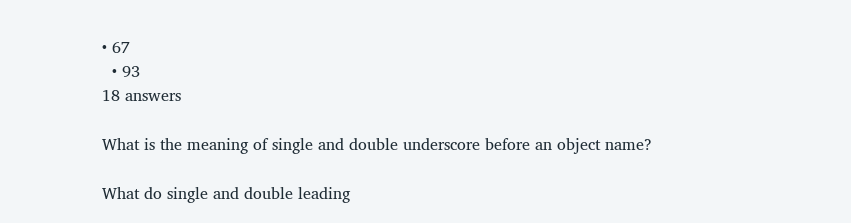• 67
  • 93
18 answers

What is the meaning of single and double underscore before an object name?

What do single and double leading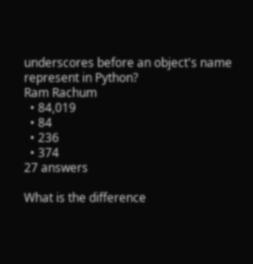underscores before an object's name represent in Python?
Ram Rachum
  • 84,019
  • 84
  • 236
  • 374
27 answers

What is the difference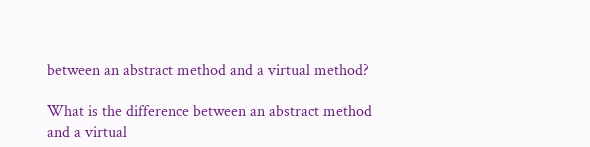between an abstract method and a virtual method?

What is the difference between an abstract method and a virtual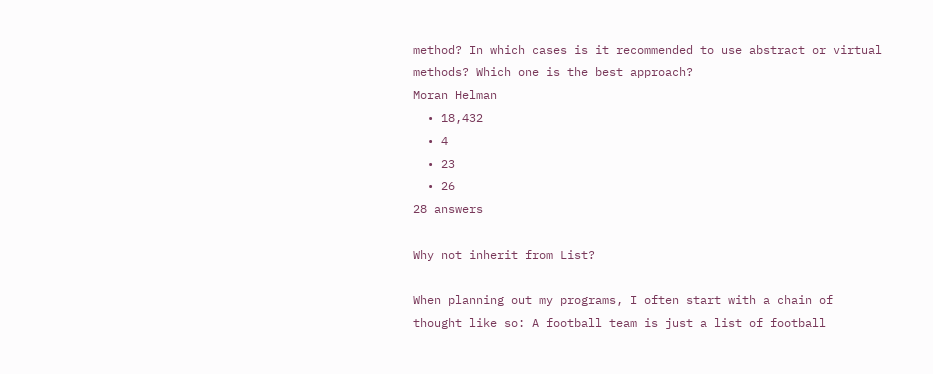method? In which cases is it recommended to use abstract or virtual methods? Which one is the best approach?
Moran Helman
  • 18,432
  • 4
  • 23
  • 26
28 answers

Why not inherit from List?

When planning out my programs, I often start with a chain of thought like so: A football team is just a list of football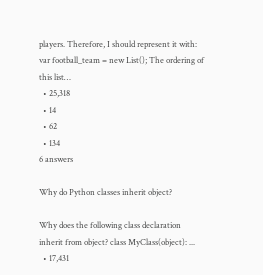players. Therefore, I should represent it with: var football_team = new List(); The ordering of this list…
  • 25,318
  • 14
  • 62
  • 134
6 answers

Why do Python classes inherit object?

Why does the following class declaration inherit from object? class MyClass(object): ...
  • 17,431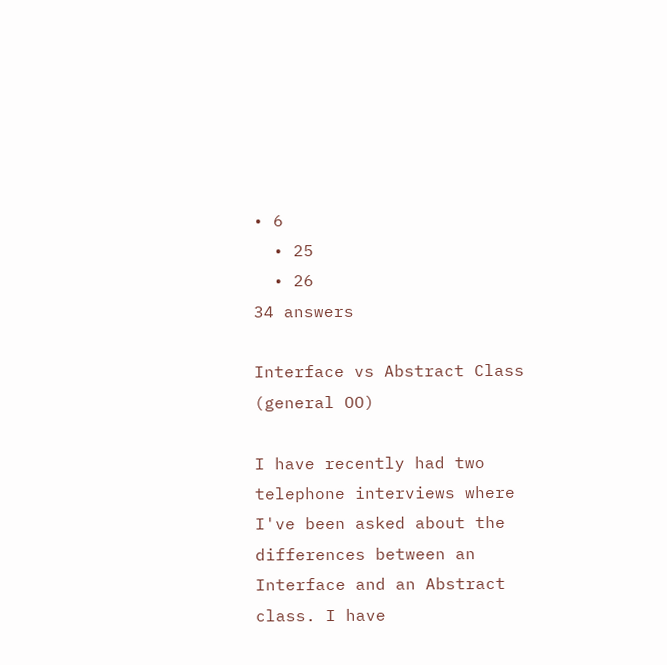• 6
  • 25
  • 26
34 answers

Interface vs Abstract Class (general OO)

I have recently had two telephone interviews where I've been asked about the differences between an Interface and an Abstract class. I have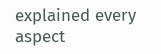explained every aspect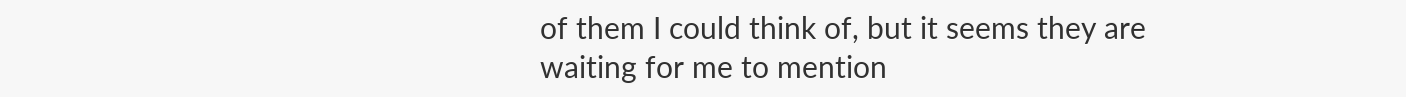of them I could think of, but it seems they are waiting for me to mention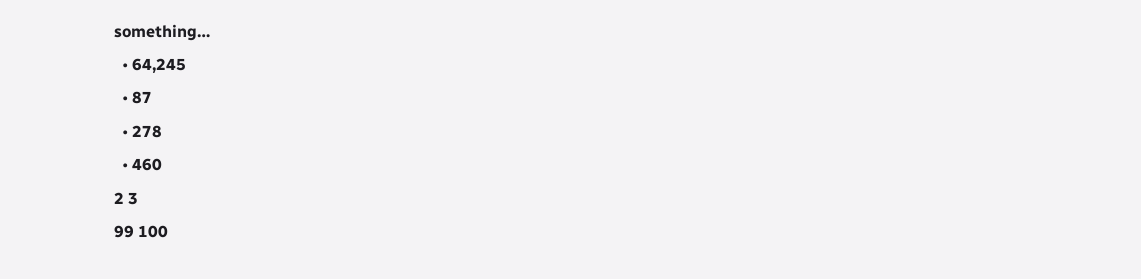something…
  • 64,245
  • 87
  • 278
  • 460
2 3
99 100